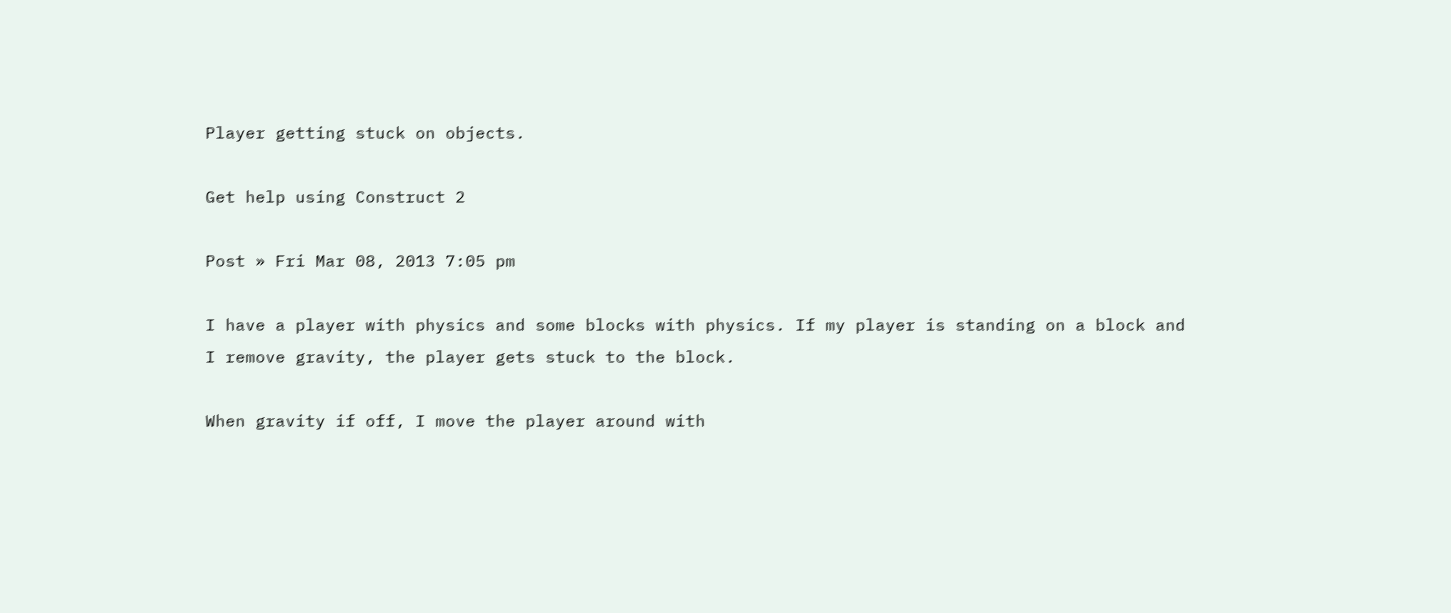Player getting stuck on objects.

Get help using Construct 2

Post » Fri Mar 08, 2013 7:05 pm

I have a player with physics and some blocks with physics. If my player is standing on a block and I remove gravity, the player gets stuck to the block.

When gravity if off, I move the player around with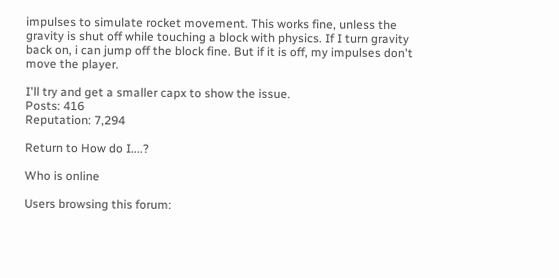impulses to simulate rocket movement. This works fine, unless the gravity is shut off while touching a block with physics. If I turn gravity back on, i can jump off the block fine. But if it is off, my impulses don't move the player.

I'll try and get a smaller capx to show the issue.
Posts: 416
Reputation: 7,294

Return to How do I....?

Who is online

Users browsing this forum: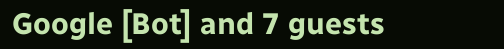Google [Bot] and 7 guests